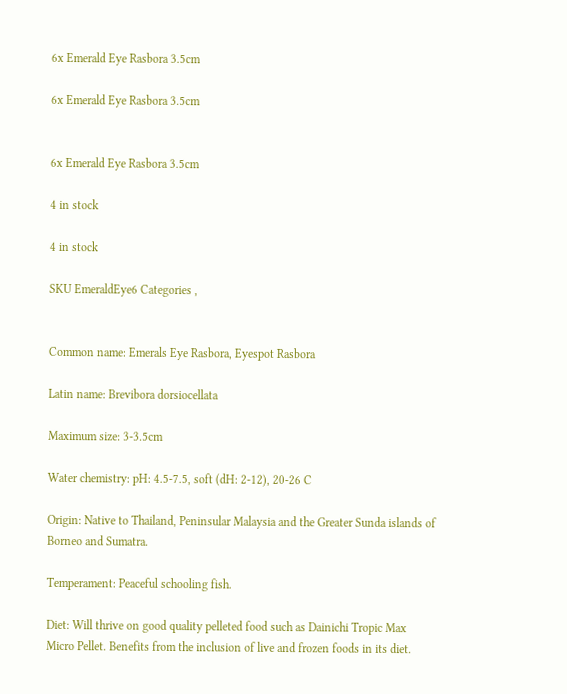6x Emerald Eye Rasbora 3.5cm

6x Emerald Eye Rasbora 3.5cm


6x Emerald Eye Rasbora 3.5cm

4 in stock

4 in stock

SKU EmeraldEye6 Categories ,


Common name: Emerals Eye Rasbora, Eyespot Rasbora

Latin name: Brevibora dorsiocellata

Maximum size: 3-3.5cm

Water chemistry: pH: 4.5-7.5, soft (dH: 2-12), 20-26 C

Origin: Native to Thailand, Peninsular Malaysia and the Greater Sunda islands of Borneo and Sumatra.

Temperament: Peaceful schooling fish.

Diet: Will thrive on good quality pelleted food such as Dainichi Tropic Max Micro Pellet. Benefits from the inclusion of live and frozen foods in its diet.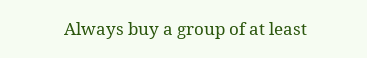Always buy a group of at least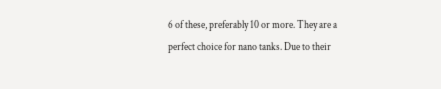6 of these, preferably 10 or more. They are a perfect choice for nano tanks. Due to their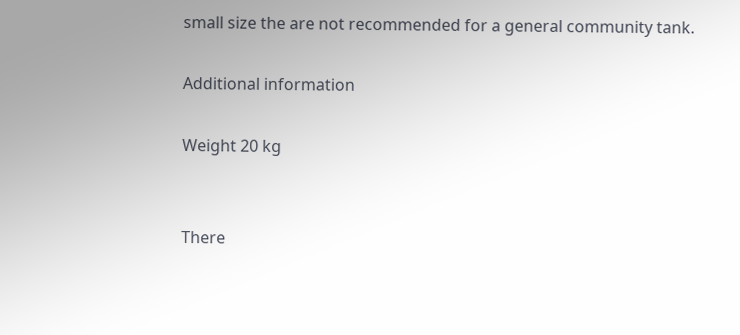small size the are not recommended for a general community tank.

Additional information

Weight 20 kg


There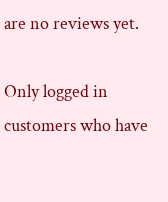are no reviews yet.

Only logged in customers who have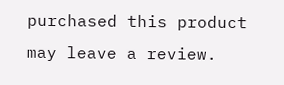purchased this product may leave a review.